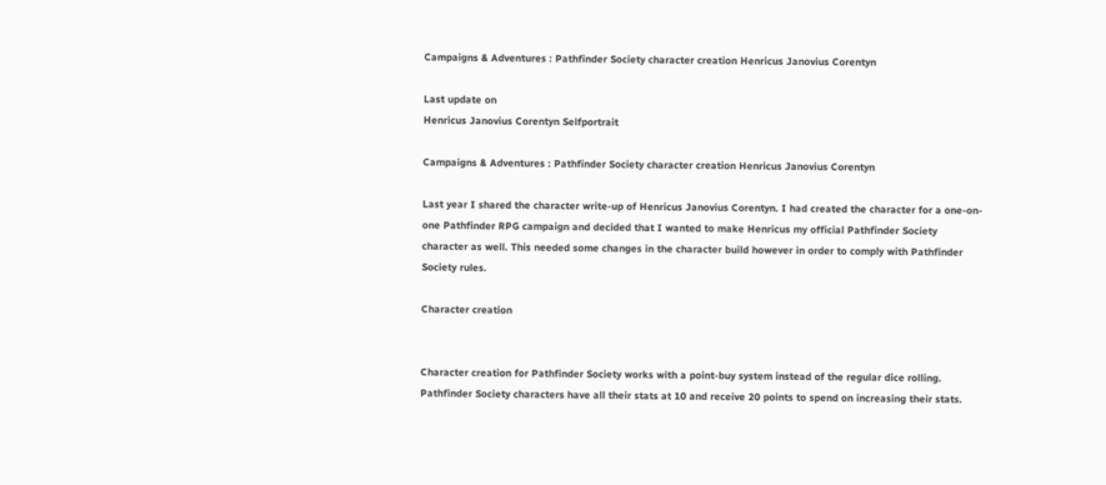Campaigns & Adventures : Pathfinder Society character creation Henricus Janovius Corentyn

Last update on
Henricus Janovius Corentyn Selfportrait

Campaigns & Adventures : Pathfinder Society character creation Henricus Janovius Corentyn

Last year I shared the character write-up of Henricus Janovius Corentyn. I had created the character for a one-on-one Pathfinder RPG campaign and decided that I wanted to make Henricus my official Pathfinder Society character as well. This needed some changes in the character build however in order to comply with Pathfinder Society rules.

Character creation


Character creation for Pathfinder Society works with a point-buy system instead of the regular dice rolling. Pathfinder Society characters have all their stats at 10 and receive 20 points to spend on increasing their stats.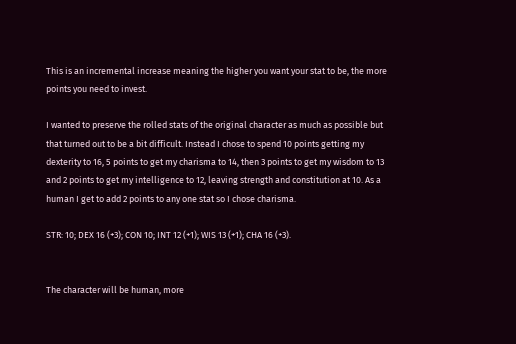This is an incremental increase meaning the higher you want your stat to be, the more points you need to invest.

I wanted to preserve the rolled stats of the original character as much as possible but that turned out to be a bit difficult. Instead I chose to spend 10 points getting my dexterity to 16, 5 points to get my charisma to 14, then 3 points to get my wisdom to 13 and 2 points to get my intelligence to 12, leaving strength and constitution at 10. As a human I get to add 2 points to any one stat so I chose charisma.

STR: 10; DEX 16 (+3); CON 10; INT 12 (+1); WIS 13 (+1); CHA 16 (+3).


The character will be human, more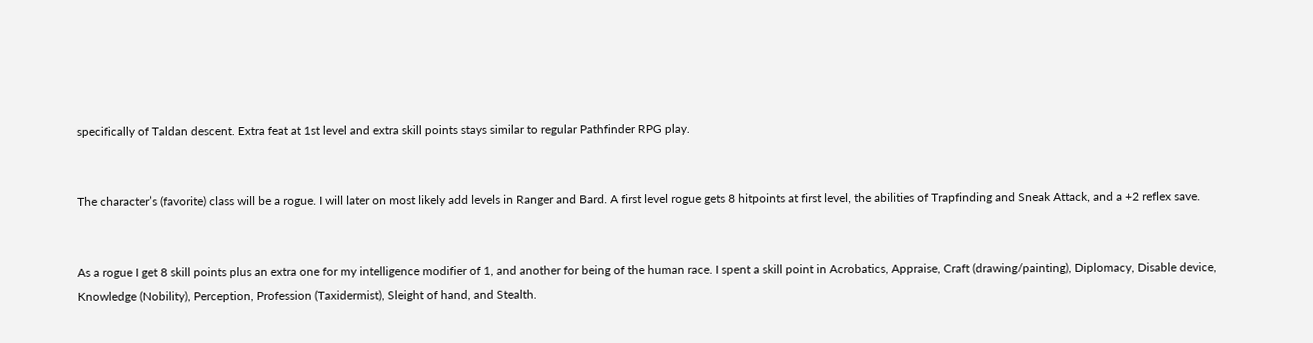specifically of Taldan descent. Extra feat at 1st level and extra skill points stays similar to regular Pathfinder RPG play.


The character’s (favorite) class will be a rogue. I will later on most likely add levels in Ranger and Bard. A first level rogue gets 8 hitpoints at first level, the abilities of Trapfinding and Sneak Attack, and a +2 reflex save.


As a rogue I get 8 skill points plus an extra one for my intelligence modifier of 1, and another for being of the human race. I spent a skill point in Acrobatics, Appraise, Craft (drawing/painting), Diplomacy, Disable device, Knowledge (Nobility), Perception, Profession (Taxidermist), Sleight of hand, and Stealth.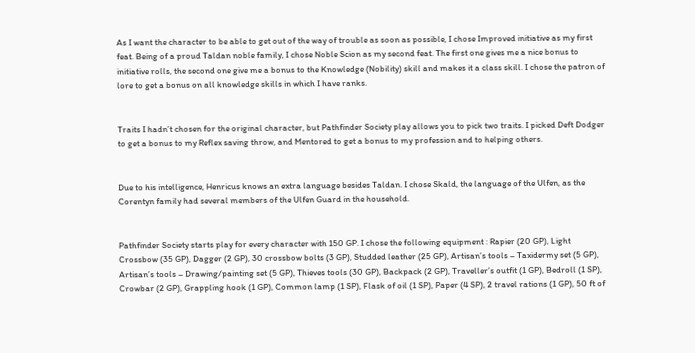As I want the character to be able to get out of the way of trouble as soon as possible, I chose Improved initiative as my first feat. Being of a proud Taldan noble family, I chose Noble Scion as my second feat. The first one gives me a nice bonus to initiative rolls, the second one give me a bonus to the Knowledge (Nobility) skill and makes it a class skill. I chose the patron of lore to get a bonus on all knowledge skills in which I have ranks.


Traits I hadn’t chosen for the original character, but Pathfinder Society play allows you to pick two traits. I picked Deft Dodger to get a bonus to my Reflex saving throw, and Mentored to get a bonus to my profession and to helping others.


Due to his intelligence, Henricus knows an extra language besides Taldan. I chose Skald, the language of the Ulfen, as the Corentyn family had several members of the Ulfen Guard in the household.


Pathfinder Society starts play for every character with 150 GP. I chose the following equipment : Rapier (20 GP), Light Crossbow (35 GP), Dagger (2 GP), 30 crossbow bolts (3 GP), Studded leather (25 GP), Artisan’s tools – Taxidermy set (5 GP), Artisan’s tools – Drawing/painting set (5 GP), Thieves tools (30 GP), Backpack (2 GP), Traveller’s outfit (1 GP), Bedroll (1 SP), Crowbar (2 GP), Grappling hook (1 GP), Common lamp (1 SP), Flask of oil (1 SP), Paper (4 SP), 2 travel rations (1 GP), 50 ft of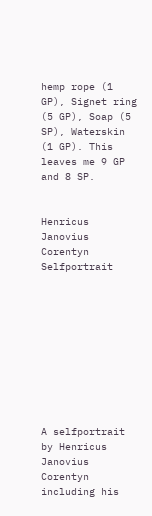hemp rope (1 GP), Signet ring (5 GP), Soap (5 SP), Waterskin (1 GP). This leaves me 9 GP and 8 SP.


Henricus Janovius Corentyn Selfportrait










A selfportrait by Henricus Janovius Corentyn including his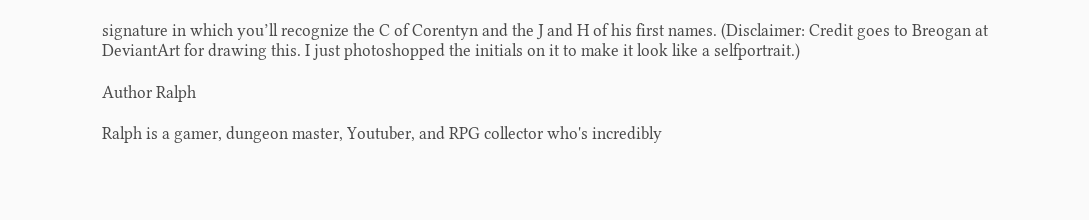signature in which you’ll recognize the C of Corentyn and the J and H of his first names. (Disclaimer: Credit goes to Breogan at DeviantArt for drawing this. I just photoshopped the initials on it to make it look like a selfportrait.)

Author Ralph

Ralph is a gamer, dungeon master, Youtuber, and RPG collector who's incredibly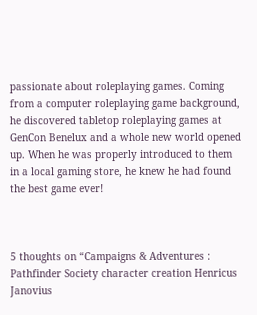passionate about roleplaying games. Coming from a computer roleplaying game background, he discovered tabletop roleplaying games at GenCon Benelux and a whole new world opened up. When he was properly introduced to them in a local gaming store, he knew he had found the best game ever!



5 thoughts on “Campaigns & Adventures : Pathfinder Society character creation Henricus Janovius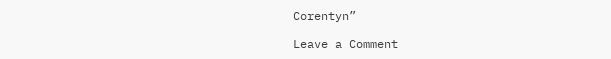Corentyn”

Leave a Comment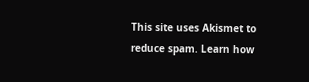This site uses Akismet to reduce spam. Learn how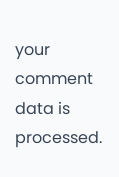your comment data is processed.